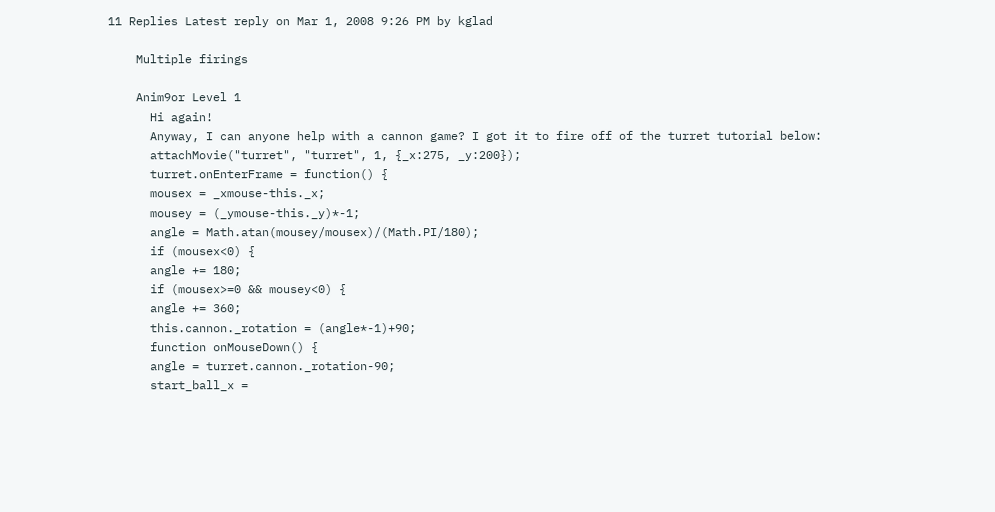11 Replies Latest reply on Mar 1, 2008 9:26 PM by kglad

    Multiple firings

    Anim9or Level 1
      Hi again!
      Anyway, I can anyone help with a cannon game? I got it to fire off of the turret tutorial below:
      attachMovie("turret", "turret", 1, {_x:275, _y:200});
      turret.onEnterFrame = function() {
      mousex = _xmouse-this._x;
      mousey = (_ymouse-this._y)*-1;
      angle = Math.atan(mousey/mousex)/(Math.PI/180);
      if (mousex<0) {
      angle += 180;
      if (mousex>=0 && mousey<0) {
      angle += 360;
      this.cannon._rotation = (angle*-1)+90;
      function onMouseDown() {
      angle = turret.cannon._rotation-90;
      start_ball_x =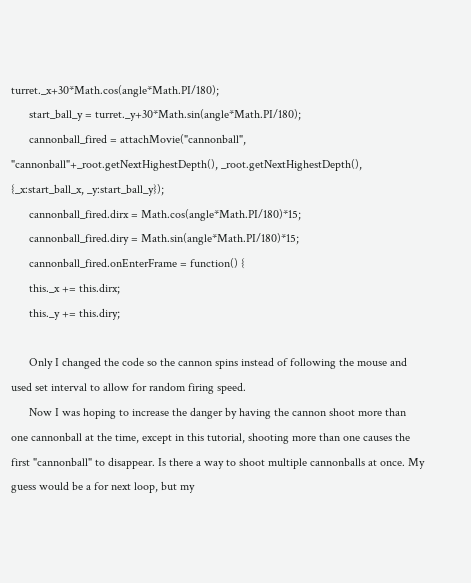turret._x+30*Math.cos(angle*Math.PI/180);
      start_ball_y = turret._y+30*Math.sin(angle*Math.PI/180);
      cannonball_fired = attachMovie("cannonball", "cannonball"+_root.getNextHighestDepth(), _root.getNextHighestDepth(), {_x:start_ball_x, _y:start_ball_y});
      cannonball_fired.dirx = Math.cos(angle*Math.PI/180)*15;
      cannonball_fired.diry = Math.sin(angle*Math.PI/180)*15;
      cannonball_fired.onEnterFrame = function() {
      this._x += this.dirx;
      this._y += this.diry;

      Only I changed the code so the cannon spins instead of following the mouse and used set interval to allow for random firing speed.
      Now I was hoping to increase the danger by having the cannon shoot more than one cannonball at the time, except in this tutorial, shooting more than one causes the first "cannonball" to disappear. Is there a way to shoot multiple cannonballs at once. My guess would be a for next loop, but my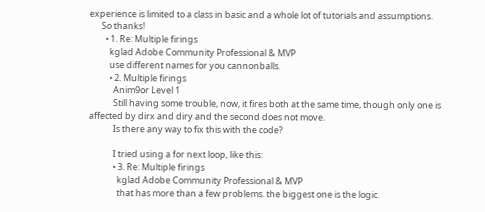experience is limited to a class in basic and a whole lot of tutorials and assumptions.
      So thanks!
        • 1. Re: Multiple firings
          kglad Adobe Community Professional & MVP
          use different names for you cannonballs.
          • 2. Multiple firings
            Anim9or Level 1
            Still having some trouble, now, it fires both at the same time, though only one is affected by dirx and diry and the second does not move.
            Is there any way to fix this with the code?

            I tried using a for next loop, like this:
            • 3. Re: Multiple firings
              kglad Adobe Community Professional & MVP
              that has more than a few problems. the biggest one is the logic.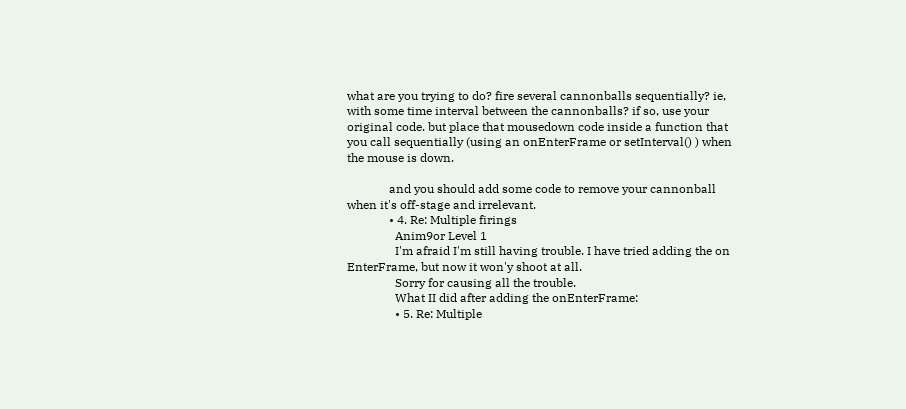what are you trying to do? fire several cannonballs sequentially? ie, with some time interval between the cannonballs? if so, use your original code. but place that mousedown code inside a function that you call sequentially (using an onEnterFrame or setInterval() ) when the mouse is down.

              and you should add some code to remove your cannonball when it's off-stage and irrelevant.
              • 4. Re: Multiple firings
                Anim9or Level 1
                I'm afraid I'm still having trouble. I have tried adding the on EnterFrame, but now it won'y shoot at all.
                Sorry for causing all the trouble.
                What II did after adding the onEnterFrame:
                • 5. Re: Multiple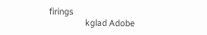firings
                  kglad Adobe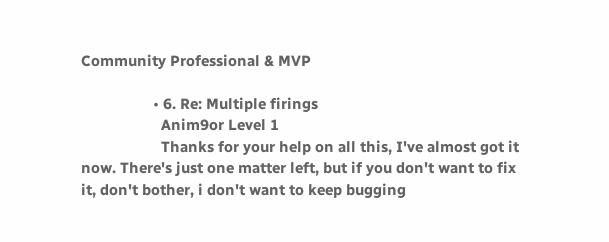Community Professional & MVP

                  • 6. Re: Multiple firings
                    Anim9or Level 1
                    Thanks for your help on all this, I've almost got it now. There's just one matter left, but if you don't want to fix it, don't bother, i don't want to keep bugging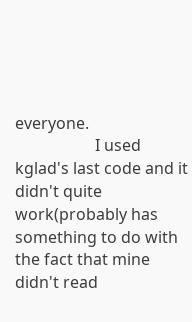everyone.
                    I used kglad's last code and it didn't quite work(probably has something to do with the fact that mine didn't read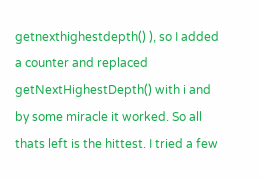getnexthighestdepth() ), so I added a counter and replaced getNextHighestDepth() with i and by some miracle it worked. So all thats left is the hittest. I tried a few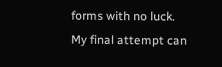forms with no luck. My final attempt can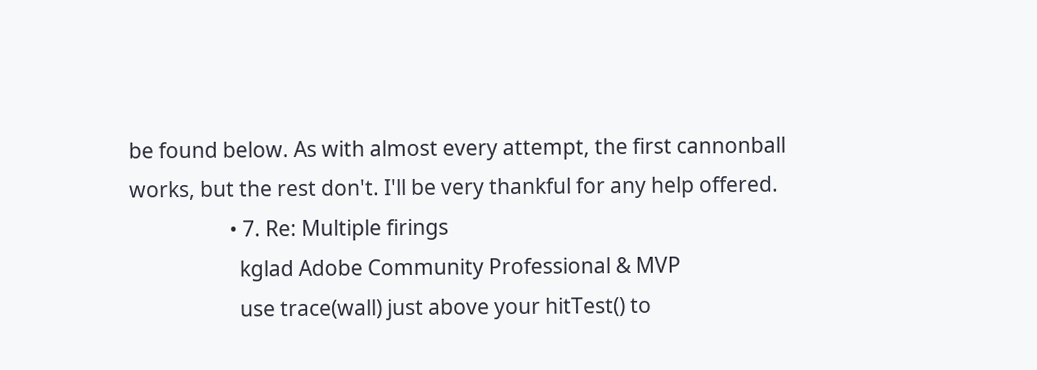be found below. As with almost every attempt, the first cannonball works, but the rest don't. I'll be very thankful for any help offered.
                    • 7. Re: Multiple firings
                      kglad Adobe Community Professional & MVP
                      use trace(wall) just above your hitTest() to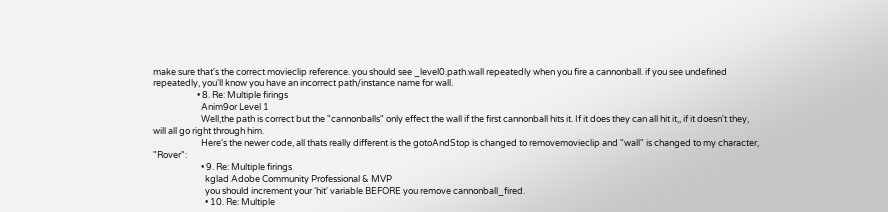make sure that's the correct movieclip reference. you should see _level0.path.wall repeatedly when you fire a cannonball. if you see undefined repeatedly, you'll know you have an incorrect path/instance name for wall.
                      • 8. Re: Multiple firings
                        Anim9or Level 1
                        Well,the path is correct but the "cannonballs" only effect the wall if the first cannonball hits it. If it does they can all hit it,, if it doesn't they, will all go right through him.
                        Here's the newer code, all thats really different is the gotoAndStop is changed to removemovieclip and "wall" is changed to my character, "Rover":
                        • 9. Re: Multiple firings
                          kglad Adobe Community Professional & MVP
                          you should increment your 'hit' variable BEFORE you remove cannonball_fired.
                          • 10. Re: Multiple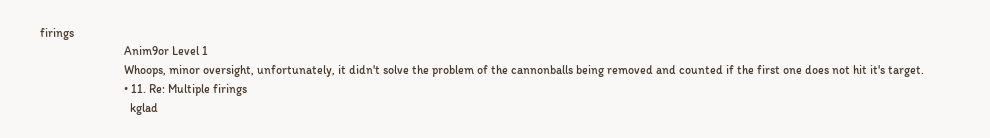firings
                            Anim9or Level 1
                            Whoops, minor oversight, unfortunately, it didn't solve the problem of the cannonballs being removed and counted if the first one does not hit it's target.
                            • 11. Re: Multiple firings
                              kglad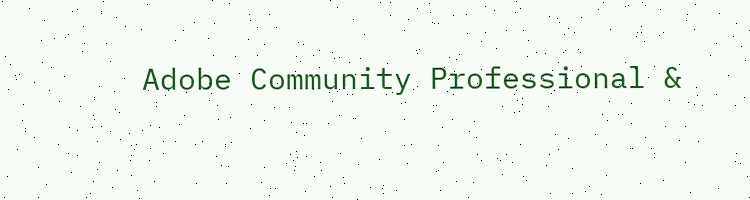Adobe Community Professional &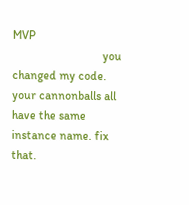MVP
                              you changed my code. your cannonballs all have the same instance name. fix that.